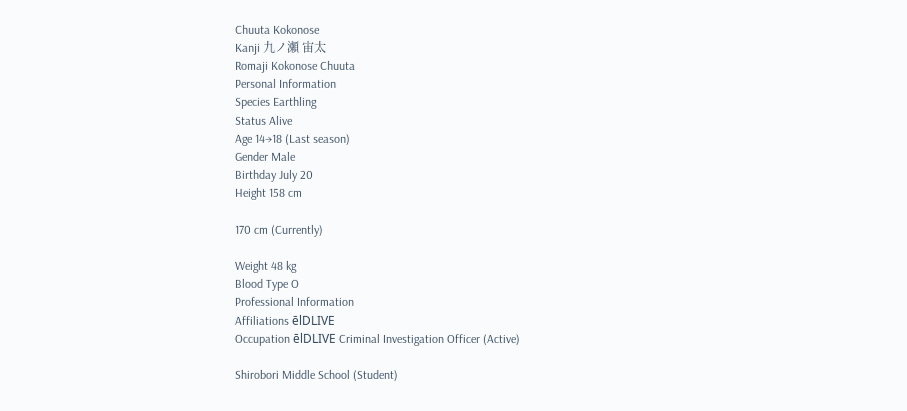Chuuta Kokonose
Kanji 九ノ瀬 宙太
Romaji Kokonose Chuuta
Personal Information
Species Earthling
Status Alive
Age 14→18 (Last season)
Gender Male
Birthday July 20
Height 158 cm

170 cm (Currently)

Weight 48 kg
Blood Type O
Professional Information
Affiliations ēlDLIVE
Occupation ēlDLIVE Criminal Investigation Officer (Active)

Shirobori Middle School (Student)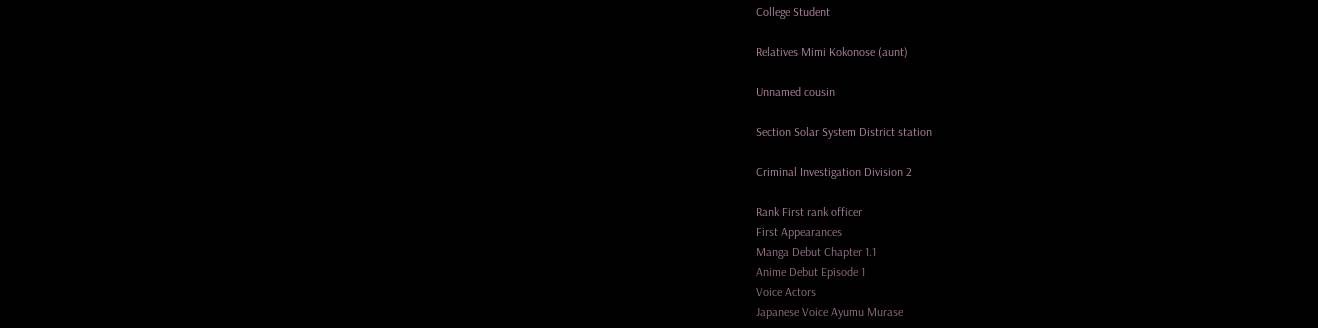College Student

Relatives Mimi Kokonose (aunt)

Unnamed cousin

Section Solar System District station

Criminal Investigation Division 2

Rank First rank officer
First Appearances
Manga Debut Chapter 1.1
Anime Debut Episode 1
Voice Actors
Japanese Voice Ayumu Murase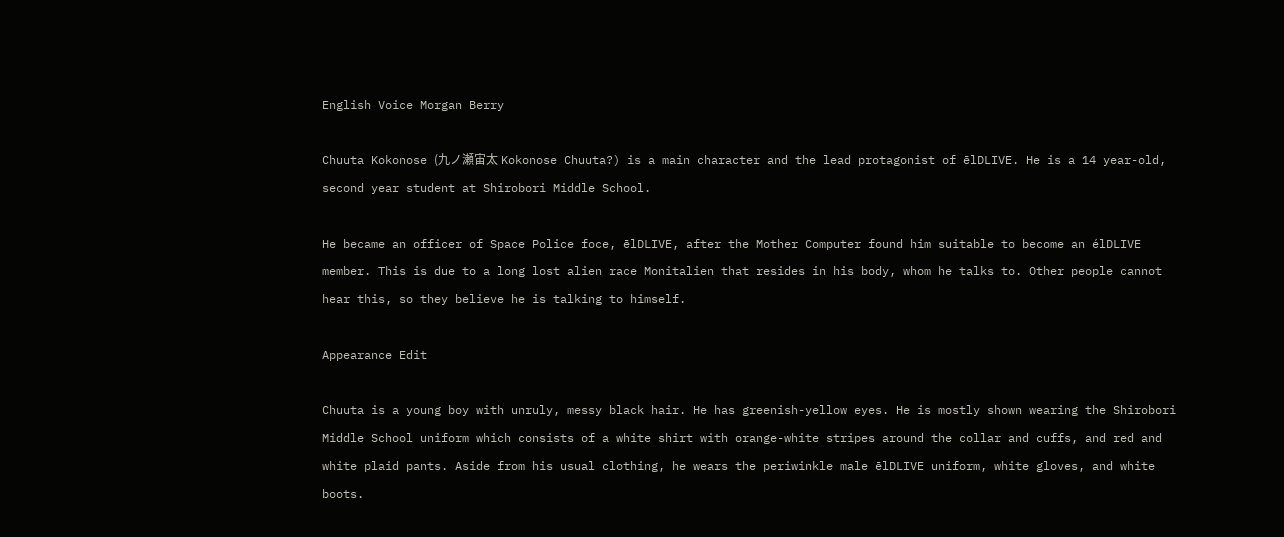English Voice Morgan Berry

Chuuta Kokonose (九ノ瀬宙太 Kokonose Chuuta?) is a main character and the lead protagonist of ēlDLIVE. He is a 14 year-old, second year student at Shirobori Middle School.

He became an officer of Space Police foce, ēlDLIVE, after the Mother Computer found him suitable to become an élDLIVE member. This is due to a long lost alien race Monitalien that resides in his body, whom he talks to. Other people cannot hear this, so they believe he is talking to himself.

Appearance Edit

Chuuta is a young boy with unruly, messy black hair. He has greenish-yellow eyes. He is mostly shown wearing the Shirobori Middle School uniform which consists of a white shirt with orange-white stripes around the collar and cuffs, and red and white plaid pants. Aside from his usual clothing, he wears the periwinkle male ēlDLIVE uniform, white gloves, and white boots.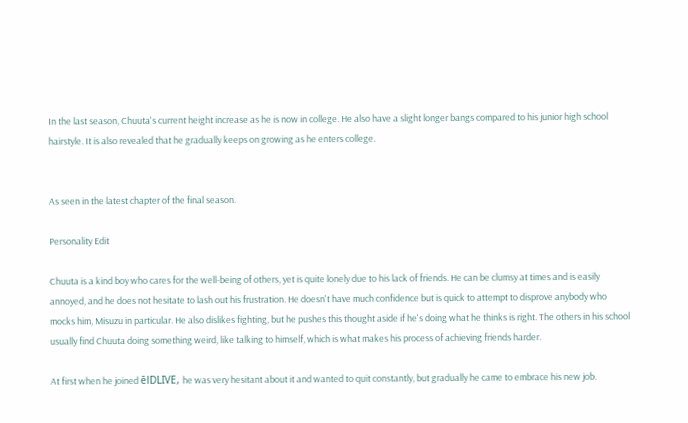In the last season, Chuuta's current height increase as he is now in college. He also have a slight longer bangs compared to his junior high school hairstyle. It is also revealed that he gradually keeps on growing as he enters college.


As seen in the latest chapter of the final season.

Personality Edit

Chuuta is a kind boy who cares for the well-being of others, yet is quite lonely due to his lack of friends. He can be clumsy at times and is easily annoyed, and he does not hesitate to lash out his frustration. He doesn't have much confidence but is quick to attempt to disprove anybody who mocks him, Misuzu in particular. He also dislikes fighting, but he pushes this thought aside if he's doing what he thinks is right. The others in his school usually find Chuuta doing something weird, like talking to himself, which is what makes his process of achieving friends harder.

At first when he joined ēlDLIVE, he was very hesitant about it and wanted to quit constantly, but gradually he came to embrace his new job.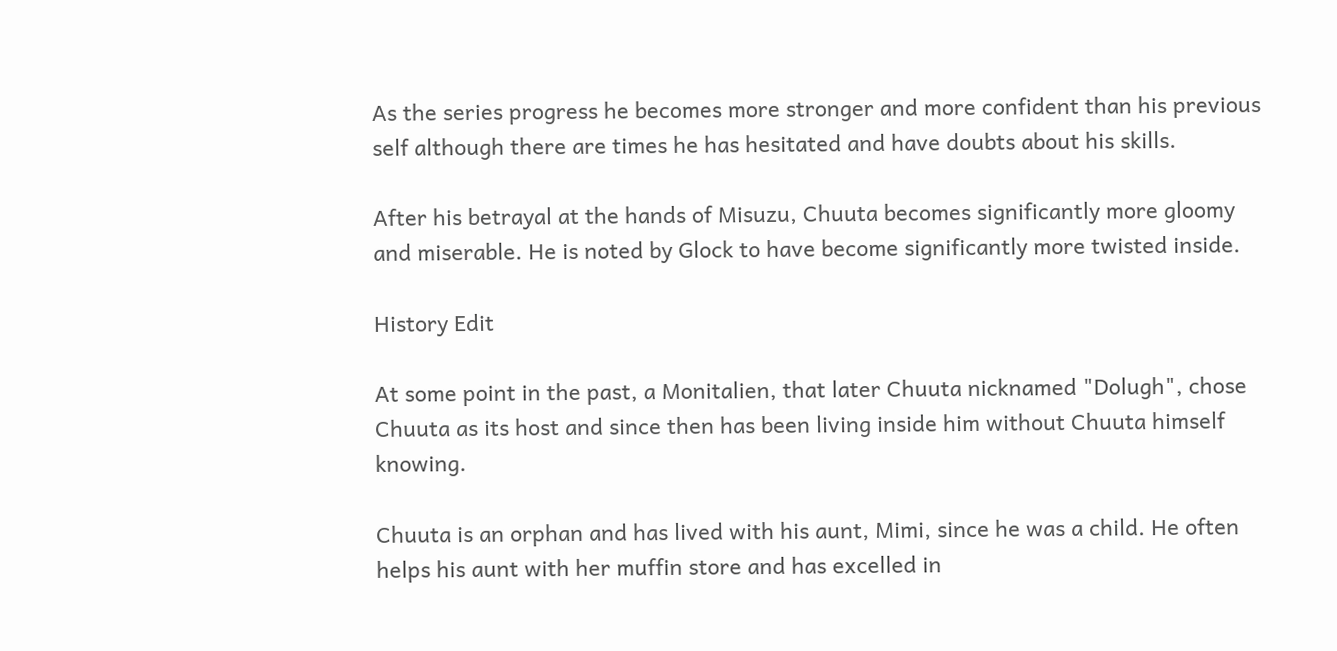As the series progress he becomes more stronger and more confident than his previous self although there are times he has hesitated and have doubts about his skills.

After his betrayal at the hands of Misuzu, Chuuta becomes significantly more gloomy and miserable. He is noted by Glock to have become significantly more twisted inside.

History Edit

At some point in the past, a Monitalien, that later Chuuta nicknamed "Dolugh", chose Chuuta as its host and since then has been living inside him without Chuuta himself knowing.

Chuuta is an orphan and has lived with his aunt, Mimi, since he was a child. He often helps his aunt with her muffin store and has excelled in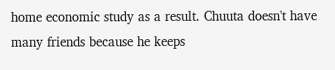home economic study as a result. Chuuta doesn't have many friends because he keeps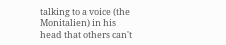talking to a voice (the Monitalien) in his head that others can't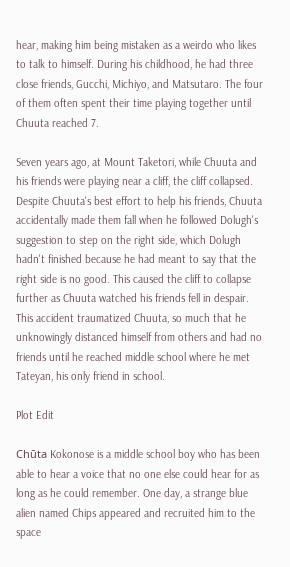hear, making him being mistaken as a weirdo who likes to talk to himself. During his childhood, he had three close friends, Gucchi, Michiyo, and Matsutaro. The four of them often spent their time playing together until Chuuta reached 7.

Seven years ago, at Mount Taketori, while Chuuta and his friends were playing near a cliff, the cliff collapsed. Despite Chuuta's best effort to help his friends, Chuuta accidentally made them fall when he followed Dolugh's suggestion to step on the right side, which Dolugh hadn't finished because he had meant to say that the right side is no good. This caused the cliff to collapse further as Chuuta watched his friends fell in despair. This accident traumatized Chuuta, so much that he unknowingly distanced himself from others and had no friends until he reached middle school where he met Tateyan, his only friend in school.

Plot Edit

Chūta Kokonose is a middle school boy who has been able to hear a voice that no one else could hear for as long as he could remember. One day, a strange blue alien named Chips appeared and recruited him to the space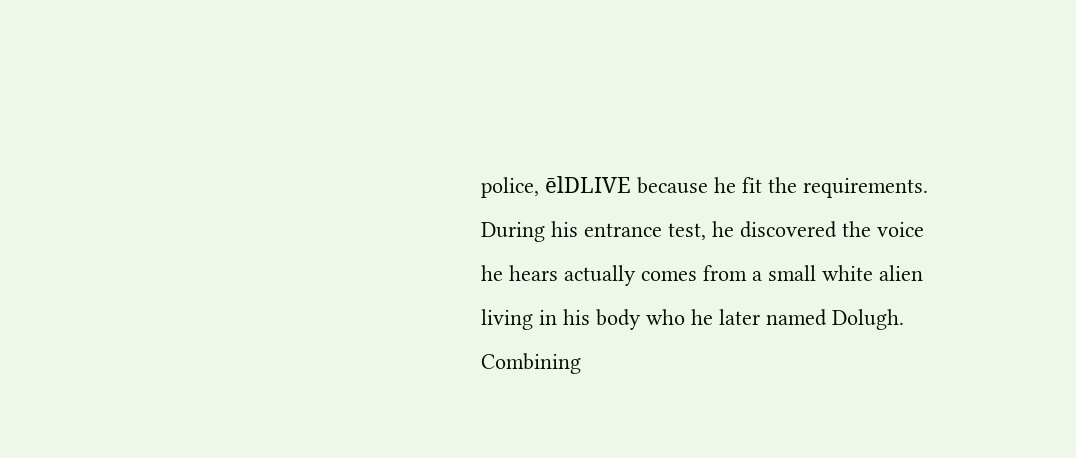police, ēlDLIVE because he fit the requirements. During his entrance test, he discovered the voice he hears actually comes from a small white alien living in his body who he later named Dolugh. Combining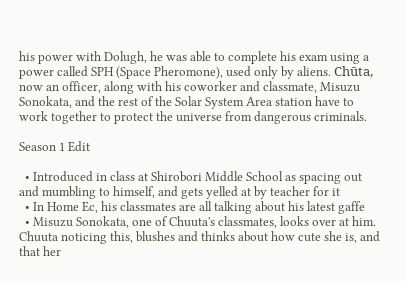his power with Dolugh, he was able to complete his exam using a power called SPH (Space Pheromone), used only by aliens. Chūta, now an officer, along with his coworker and classmate, Misuzu Sonokata, and the rest of the Solar System Area station have to work together to protect the universe from dangerous criminals.

Season 1 Edit

  • Introduced in class at Shirobori Middle School as spacing out and mumbling to himself, and gets yelled at by teacher for it
  • In Home Ec, his classmates are all talking about his latest gaffe
  • Misuzu Sonokata, one of Chuuta's classmates, looks over at him. Chuuta noticing this, blushes and thinks about how cute she is, and that her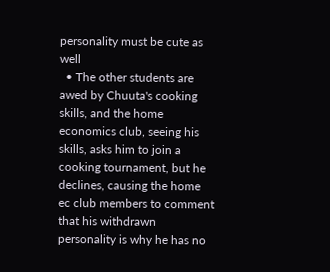personality must be cute as well
  • The other students are awed by Chuuta's cooking skills, and the home economics club, seeing his skills, asks him to join a cooking tournament, but he declines, causing the home ec club members to comment that his withdrawn personality is why he has no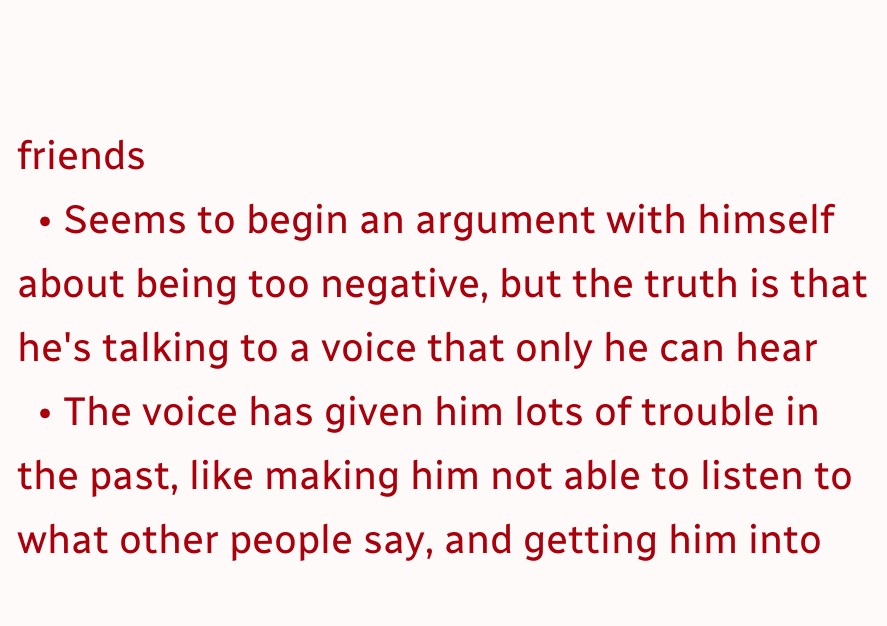friends
  • Seems to begin an argument with himself about being too negative, but the truth is that he's talking to a voice that only he can hear
  • The voice has given him lots of trouble in the past, like making him not able to listen to what other people say, and getting him into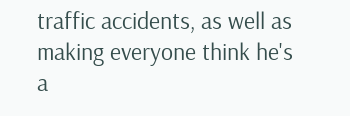traffic accidents, as well as making everyone think he's a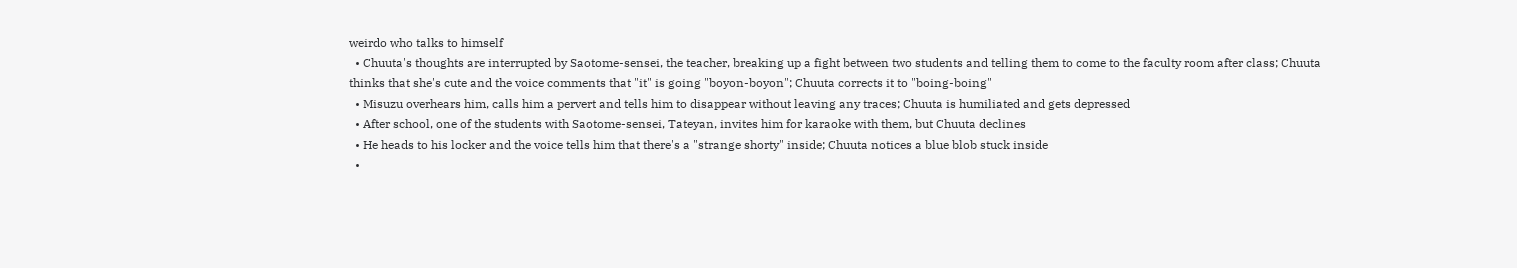weirdo who talks to himself
  • Chuuta's thoughts are interrupted by Saotome-sensei, the teacher, breaking up a fight between two students and telling them to come to the faculty room after class; Chuuta thinks that she's cute and the voice comments that "it" is going "boyon-boyon"; Chuuta corrects it to "boing-boing"
  • Misuzu overhears him, calls him a pervert and tells him to disappear without leaving any traces; Chuuta is humiliated and gets depressed
  • After school, one of the students with Saotome-sensei, Tateyan, invites him for karaoke with them, but Chuuta declines
  • He heads to his locker and the voice tells him that there's a "strange shorty" inside; Chuuta notices a blue blob stuck inside
  •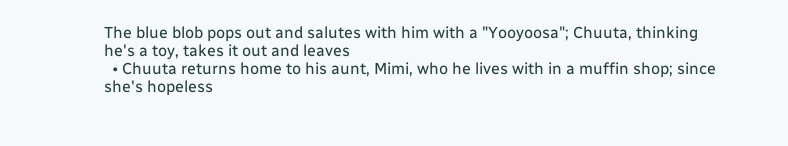The blue blob pops out and salutes with him with a "Yooyoosa"; Chuuta, thinking he's a toy, takes it out and leaves
  • Chuuta returns home to his aunt, Mimi, who he lives with in a muffin shop; since she's hopeless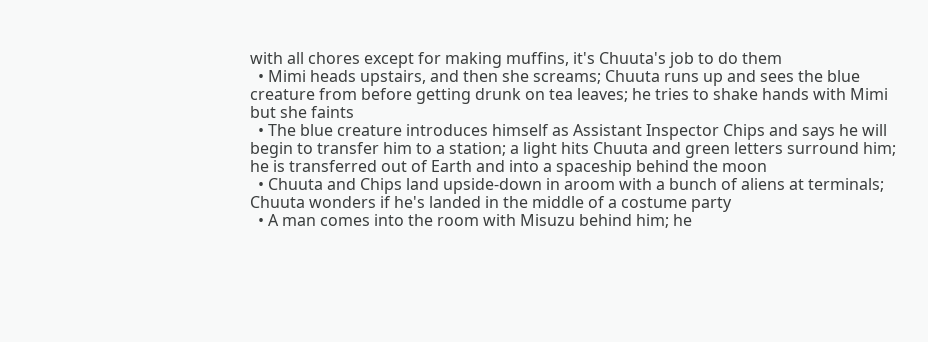with all chores except for making muffins, it's Chuuta's job to do them
  • Mimi heads upstairs, and then she screams; Chuuta runs up and sees the blue creature from before getting drunk on tea leaves; he tries to shake hands with Mimi but she faints
  • The blue creature introduces himself as Assistant Inspector Chips and says he will begin to transfer him to a station; a light hits Chuuta and green letters surround him; he is transferred out of Earth and into a spaceship behind the moon
  • Chuuta and Chips land upside-down in aroom with a bunch of aliens at terminals; Chuuta wonders if he's landed in the middle of a costume party
  • A man comes into the room with Misuzu behind him; he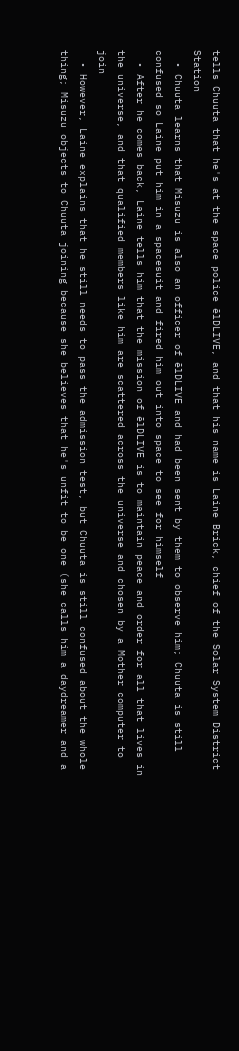tells Chuuta that he's at the space police ēlDLIVE, and that his name is Laine Brick, chief of the Solar System District Station
  • Chuuta learns that Misuzu is also an officer of ēlDLIVE and had been sent by them to observe him; Chuuta is still confused so Laine put him in a spacesuit and fired him out into space to see for himself
  • After he comes back, Laine tells him that the mission of ēlDLIVE is to maintain peace and order for all that lives in the universe, and that qualified members like him are scattered across the universe and chosen by a Mother computer to join
  • However, Laine explains that he still needs to pass the admission test, but Chuuta is still confused about the whole thing; Misuzu objects to Chuuta joining because she believes that he's unfit to be one (she calls him a daydreamer and a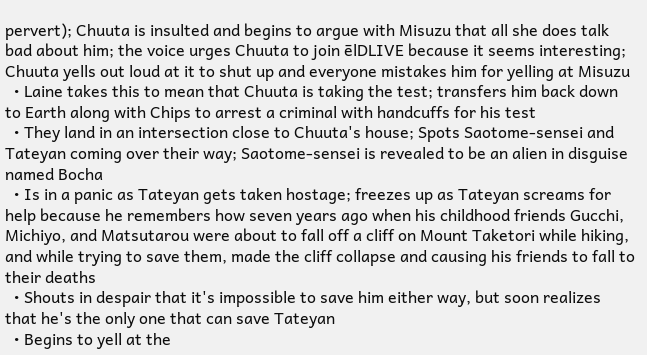pervert); Chuuta is insulted and begins to argue with Misuzu that all she does talk bad about him; the voice urges Chuuta to join ēlDLIVE because it seems interesting; Chuuta yells out loud at it to shut up and everyone mistakes him for yelling at Misuzu
  • Laine takes this to mean that Chuuta is taking the test; transfers him back down to Earth along with Chips to arrest a criminal with handcuffs for his test
  • They land in an intersection close to Chuuta's house; Spots Saotome-sensei and Tateyan coming over their way; Saotome-sensei is revealed to be an alien in disguise named Bocha
  • Is in a panic as Tateyan gets taken hostage; freezes up as Tateyan screams for help because he remembers how seven years ago when his childhood friends Gucchi, Michiyo, and Matsutarou were about to fall off a cliff on Mount Taketori while hiking, and while trying to save them, made the cliff collapse and causing his friends to fall to their deaths
  • Shouts in despair that it's impossible to save him either way, but soon realizes that he's the only one that can save Tateyan
  • Begins to yell at the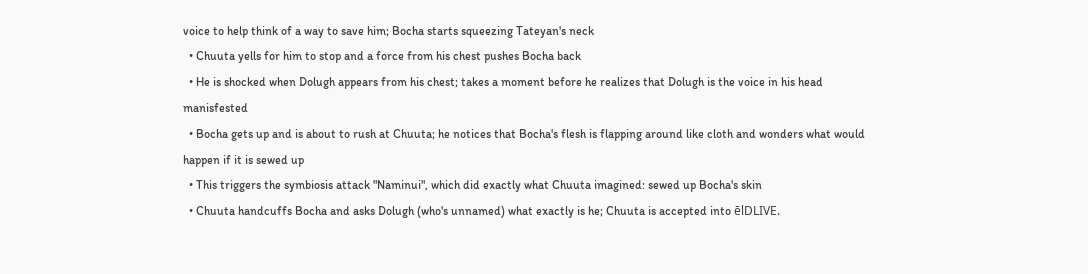voice to help think of a way to save him; Bocha starts squeezing Tateyan's neck
  • Chuuta yells for him to stop and a force from his chest pushes Bocha back
  • He is shocked when Dolugh appears from his chest; takes a moment before he realizes that Dolugh is the voice in his head manisfested
  • Bocha gets up and is about to rush at Chuuta; he notices that Bocha's flesh is flapping around like cloth and wonders what would happen if it is sewed up
  • This triggers the symbiosis attack "Naminui", which did exactly what Chuuta imagined: sewed up Bocha's skin
  • Chuuta handcuffs Bocha and asks Dolugh (who's unnamed) what exactly is he; Chuuta is accepted into ēlDLIVE.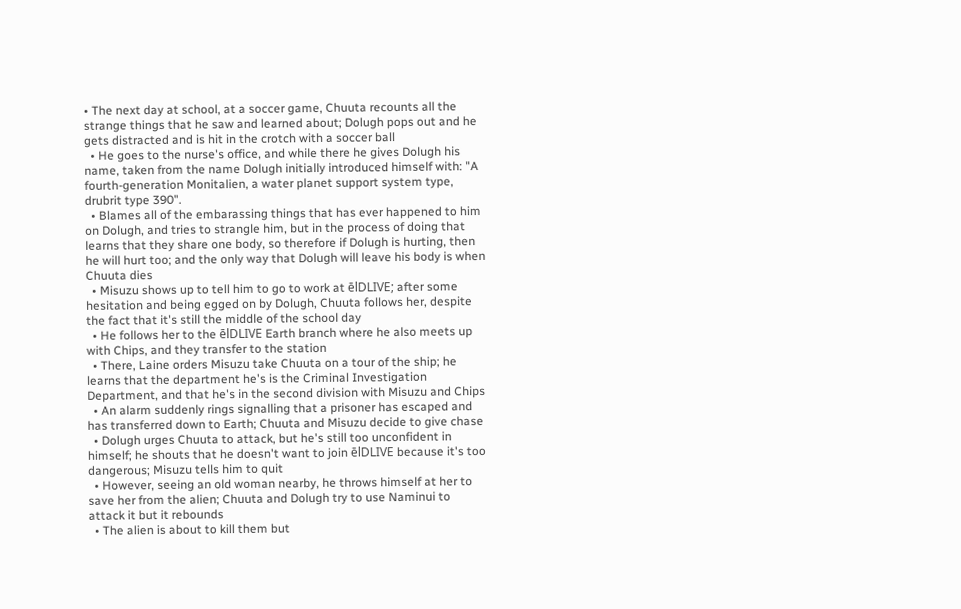• The next day at school, at a soccer game, Chuuta recounts all the strange things that he saw and learned about; Dolugh pops out and he gets distracted and is hit in the crotch with a soccer ball
  • He goes to the nurse's office, and while there he gives Dolugh his name, taken from the name Dolugh initially introduced himself with: "A fourth-generation Monitalien, a water planet support system type, drubrit type 390".
  • Blames all of the embarassing things that has ever happened to him on Dolugh, and tries to strangle him, but in the process of doing that learns that they share one body, so therefore if Dolugh is hurting, then he will hurt too; and the only way that Dolugh will leave his body is when Chuuta dies
  • Misuzu shows up to tell him to go to work at ēlDLIVE; after some hesitation and being egged on by Dolugh, Chuuta follows her, despite the fact that it's still the middle of the school day
  • He follows her to the ēlDLIVE Earth branch where he also meets up with Chips, and they transfer to the station
  • There, Laine orders Misuzu take Chuuta on a tour of the ship; he learns that the department he's is the Criminal Investigation Department, and that he's in the second division with Misuzu and Chips
  • An alarm suddenly rings signalling that a prisoner has escaped and has transferred down to Earth; Chuuta and Misuzu decide to give chase
  • Dolugh urges Chuuta to attack, but he's still too unconfident in himself; he shouts that he doesn't want to join ēlDLIVE because it's too dangerous; Misuzu tells him to quit
  • However, seeing an old woman nearby, he throws himself at her to save her from the alien; Chuuta and Dolugh try to use Naminui to attack it but it rebounds
  • The alien is about to kill them but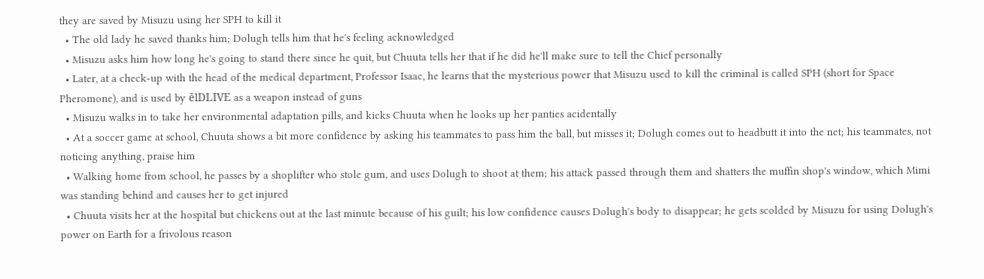they are saved by Misuzu using her SPH to kill it
  • The old lady he saved thanks him; Dolugh tells him that he's feeling acknowledged
  • Misuzu asks him how long he's going to stand there since he quit, but Chuuta tells her that if he did he'll make sure to tell the Chief personally
  • Later, at a check-up with the head of the medical department, Professor Isaac, he learns that the mysterious power that Misuzu used to kill the criminal is called SPH (short for Space Pheromone), and is used by ēlDLIVE as a weapon instead of guns
  • Misuzu walks in to take her environmental adaptation pills, and kicks Chuuta when he looks up her panties acidentally
  • At a soccer game at school, Chuuta shows a bit more confidence by asking his teammates to pass him the ball, but misses it; Dolugh comes out to headbutt it into the net; his teammates, not noticing anything, praise him
  • Walking home from school, he passes by a shoplifter who stole gum, and uses Dolugh to shoot at them; his attack passed through them and shatters the muffin shop's window, which Mimi was standing behind and causes her to get injured
  • Chuuta visits her at the hospital but chickens out at the last minute because of his guilt; his low confidence causes Dolugh's body to disappear; he gets scolded by Misuzu for using Dolugh's power on Earth for a frivolous reason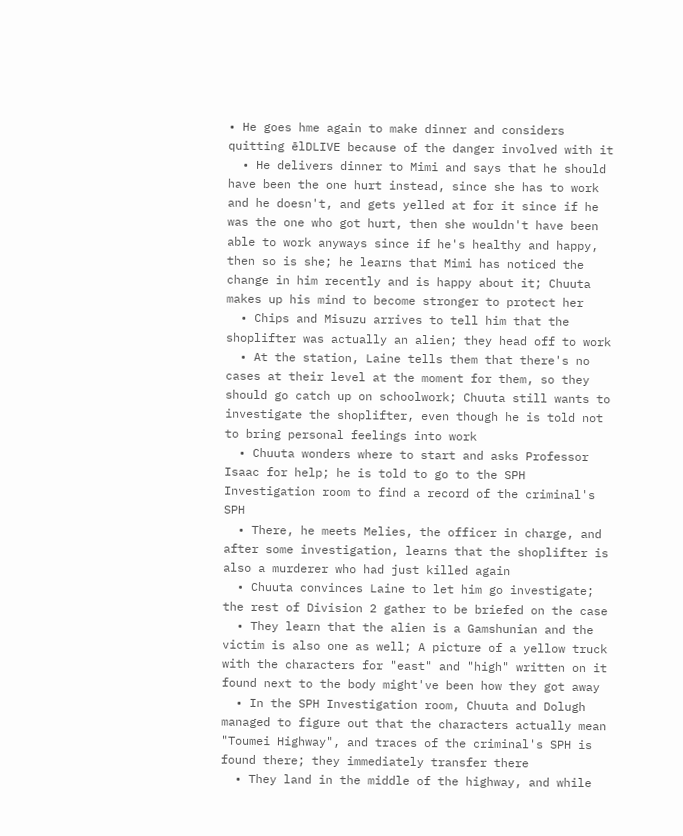• He goes hme again to make dinner and considers quitting ēlDLIVE because of the danger involved with it
  • He delivers dinner to Mimi and says that he should have been the one hurt instead, since she has to work and he doesn't, and gets yelled at for it since if he was the one who got hurt, then she wouldn't have been able to work anyways since if he's healthy and happy, then so is she; he learns that Mimi has noticed the change in him recently and is happy about it; Chuuta makes up his mind to become stronger to protect her
  • Chips and Misuzu arrives to tell him that the shoplifter was actually an alien; they head off to work
  • At the station, Laine tells them that there's no cases at their level at the moment for them, so they should go catch up on schoolwork; Chuuta still wants to investigate the shoplifter, even though he is told not to bring personal feelings into work
  • Chuuta wonders where to start and asks Professor Isaac for help; he is told to go to the SPH Investigation room to find a record of the criminal's SPH
  • There, he meets Melies, the officer in charge, and after some investigation, learns that the shoplifter is also a murderer who had just killed again
  • Chuuta convinces Laine to let him go investigate; the rest of Division 2 gather to be briefed on the case
  • They learn that the alien is a Gamshunian and the victim is also one as well; A picture of a yellow truck with the characters for "east" and "high" written on it found next to the body might've been how they got away
  • In the SPH Investigation room, Chuuta and Dolugh managed to figure out that the characters actually mean "Toumei Highway", and traces of the criminal's SPH is found there; they immediately transfer there
  • They land in the middle of the highway, and while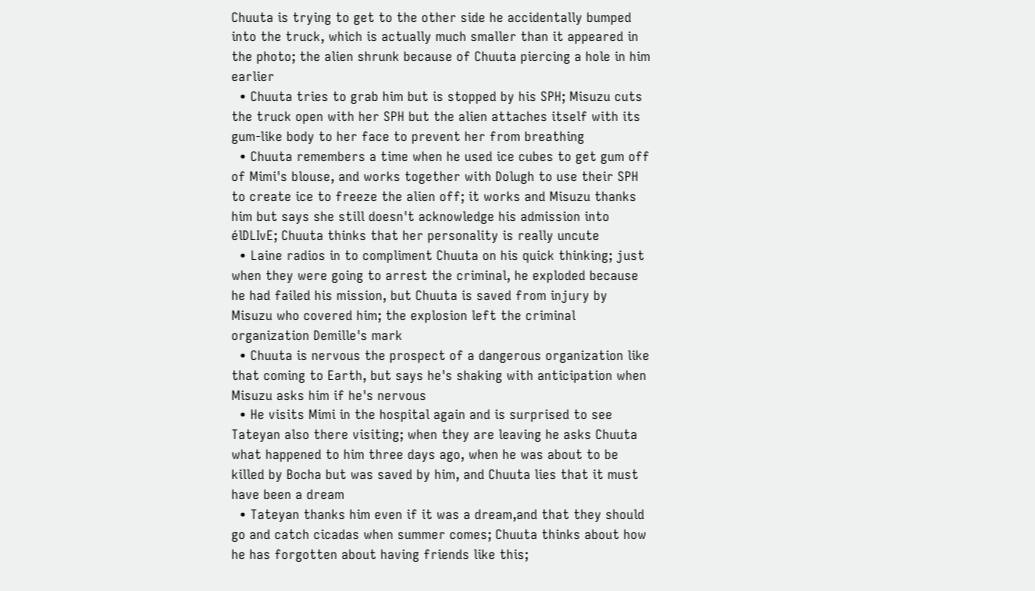Chuuta is trying to get to the other side he accidentally bumped into the truck, which is actually much smaller than it appeared in the photo; the alien shrunk because of Chuuta piercing a hole in him earlier
  • Chuuta tries to grab him but is stopped by his SPH; Misuzu cuts the truck open with her SPH but the alien attaches itself with its gum-like body to her face to prevent her from breathing
  • Chuuta remembers a time when he used ice cubes to get gum off of Mimi's blouse, and works together with Dolugh to use their SPH to create ice to freeze the alien off; it works and Misuzu thanks him but says she still doesn't acknowledge his admission into élDLIvE; Chuuta thinks that her personality is really uncute
  • Laine radios in to compliment Chuuta on his quick thinking; just when they were going to arrest the criminal, he exploded because he had failed his mission, but Chuuta is saved from injury by Misuzu who covered him; the explosion left the criminal organization Demille's mark
  • Chuuta is nervous the prospect of a dangerous organization like that coming to Earth, but says he's shaking with anticipation when Misuzu asks him if he's nervous
  • He visits Mimi in the hospital again and is surprised to see Tateyan also there visiting; when they are leaving he asks Chuuta what happened to him three days ago, when he was about to be killed by Bocha but was saved by him, and Chuuta lies that it must have been a dream
  • Tateyan thanks him even if it was a dream,and that they should go and catch cicadas when summer comes; Chuuta thinks about how he has forgotten about having friends like this;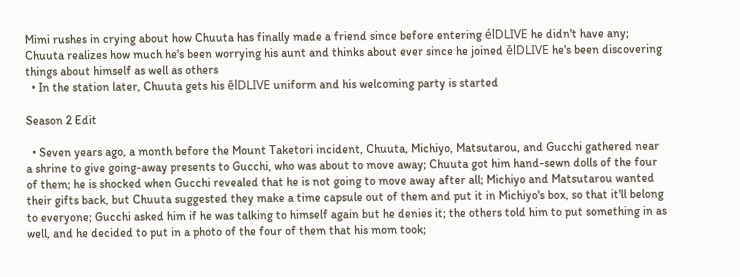Mimi rushes in crying about how Chuuta has finally made a friend since before entering élDLIVE he didn't have any; Chuuta realizes how much he's been worrying his aunt and thinks about ever since he joined ēlDLIVE he's been discovering things about himself as well as others
  • In the station later, Chuuta gets his ēlDLIVE uniform and his welcoming party is started

Season 2 Edit

  • Seven years ago, a month before the Mount Taketori incident, Chuuta, Michiyo, Matsutarou, and Gucchi gathered near a shrine to give going-away presents to Gucchi, who was about to move away; Chuuta got him hand-sewn dolls of the four of them; he is shocked when Gucchi revealed that he is not going to move away after all; Michiyo and Matsutarou wanted their gifts back, but Chuuta suggested they make a time capsule out of them and put it in Michiyo's box, so that it'll belong to everyone; Gucchi asked him if he was talking to himself again but he denies it; the others told him to put something in as well, and he decided to put in a photo of the four of them that his mom took;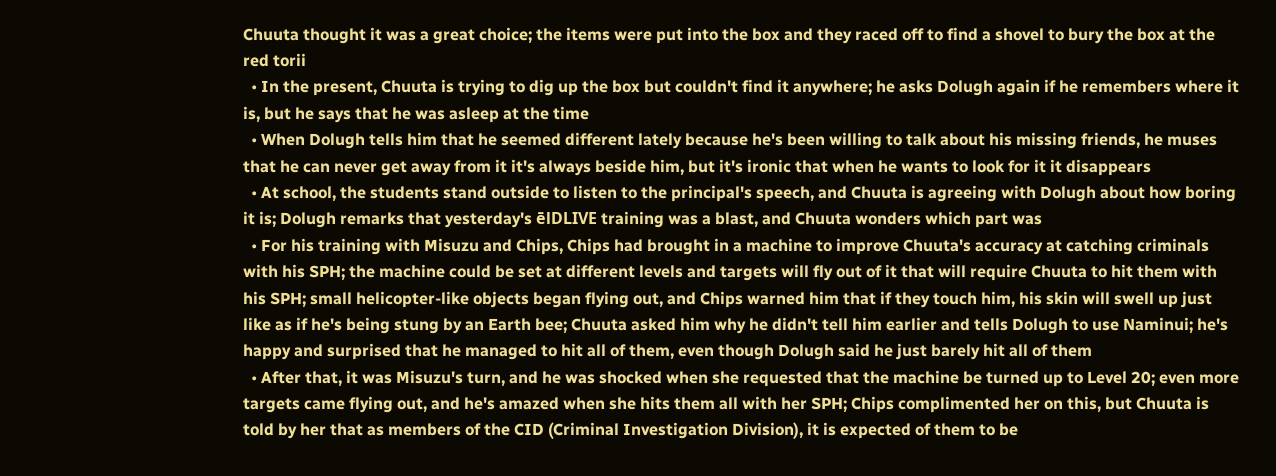Chuuta thought it was a great choice; the items were put into the box and they raced off to find a shovel to bury the box at the red torii
  • In the present, Chuuta is trying to dig up the box but couldn't find it anywhere; he asks Dolugh again if he remembers where it is, but he says that he was asleep at the time
  • When Dolugh tells him that he seemed different lately because he's been willing to talk about his missing friends, he muses that he can never get away from it it's always beside him, but it's ironic that when he wants to look for it it disappears
  • At school, the students stand outside to listen to the principal's speech, and Chuuta is agreeing with Dolugh about how boring it is; Dolugh remarks that yesterday's ēlDLIVE training was a blast, and Chuuta wonders which part was
  • For his training with Misuzu and Chips, Chips had brought in a machine to improve Chuuta's accuracy at catching criminals with his SPH; the machine could be set at different levels and targets will fly out of it that will require Chuuta to hit them with his SPH; small helicopter-like objects began flying out, and Chips warned him that if they touch him, his skin will swell up just like as if he's being stung by an Earth bee; Chuuta asked him why he didn't tell him earlier and tells Dolugh to use Naminui; he's happy and surprised that he managed to hit all of them, even though Dolugh said he just barely hit all of them
  • After that, it was Misuzu's turn, and he was shocked when she requested that the machine be turned up to Level 20; even more targets came flying out, and he's amazed when she hits them all with her SPH; Chips complimented her on this, but Chuuta is told by her that as members of the CID (Criminal Investigation Division), it is expected of them to be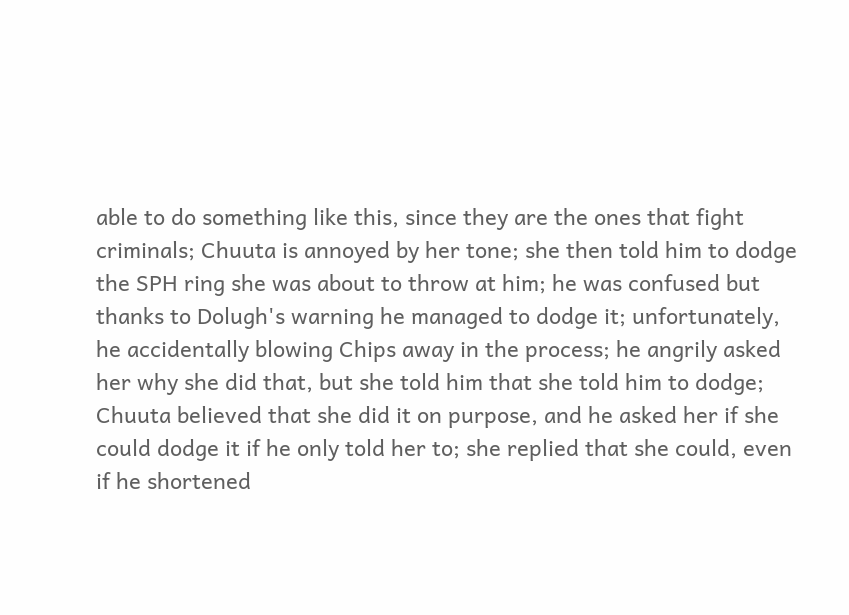able to do something like this, since they are the ones that fight criminals; Chuuta is annoyed by her tone; she then told him to dodge the SPH ring she was about to throw at him; he was confused but thanks to Dolugh's warning he managed to dodge it; unfortunately, he accidentally blowing Chips away in the process; he angrily asked her why she did that, but she told him that she told him to dodge; Chuuta believed that she did it on purpose, and he asked her if she could dodge it if he only told her to; she replied that she could, even if he shortened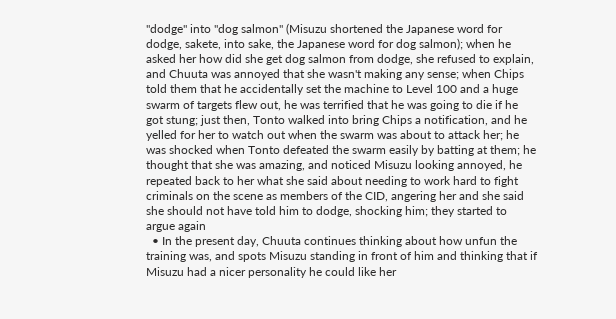"dodge" into "dog salmon" (Misuzu shortened the Japanese word for dodge, sakete, into sake, the Japanese word for dog salmon); when he asked her how did she get dog salmon from dodge, she refused to explain, and Chuuta was annoyed that she wasn't making any sense; when Chips told them that he accidentally set the machine to Level 100 and a huge swarm of targets flew out, he was terrified that he was going to die if he got stung; just then, Tonto walked into bring Chips a notification, and he yelled for her to watch out when the swarm was about to attack her; he was shocked when Tonto defeated the swarm easily by batting at them; he thought that she was amazing, and noticed Misuzu looking annoyed, he repeated back to her what she said about needing to work hard to fight criminals on the scene as members of the CID, angering her and she said she should not have told him to dodge, shocking him; they started to argue again
  • In the present day, Chuuta continues thinking about how unfun the training was, and spots Misuzu standing in front of him and thinking that if Misuzu had a nicer personality he could like her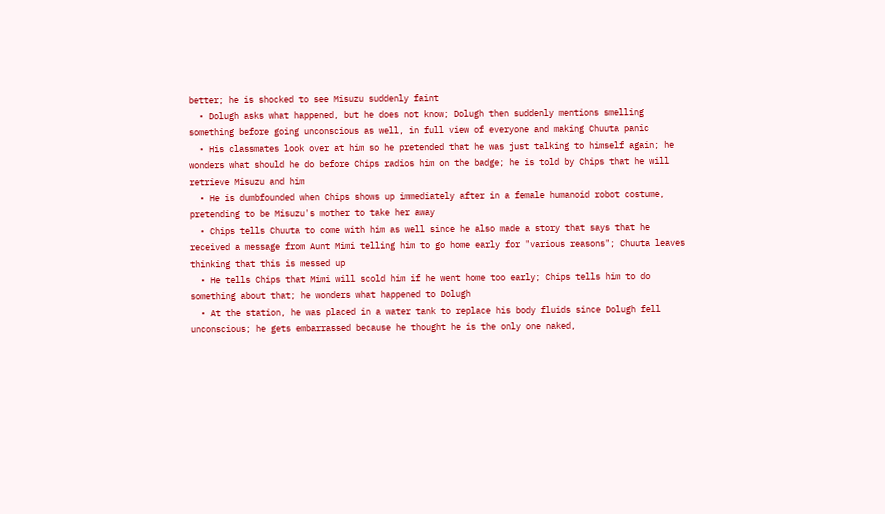better; he is shocked to see Misuzu suddenly faint
  • Dolugh asks what happened, but he does not know; Dolugh then suddenly mentions smelling something before going unconscious as well, in full view of everyone and making Chuuta panic
  • His classmates look over at him so he pretended that he was just talking to himself again; he wonders what should he do before Chips radios him on the badge; he is told by Chips that he will retrieve Misuzu and him
  • He is dumbfounded when Chips shows up immediately after in a female humanoid robot costume, pretending to be Misuzu's mother to take her away
  • Chips tells Chuuta to come with him as well since he also made a story that says that he received a message from Aunt Mimi telling him to go home early for "various reasons"; Chuuta leaves thinking that this is messed up
  • He tells Chips that Mimi will scold him if he went home too early; Chips tells him to do something about that; he wonders what happened to Dolugh
  • At the station, he was placed in a water tank to replace his body fluids since Dolugh fell unconscious; he gets embarrassed because he thought he is the only one naked,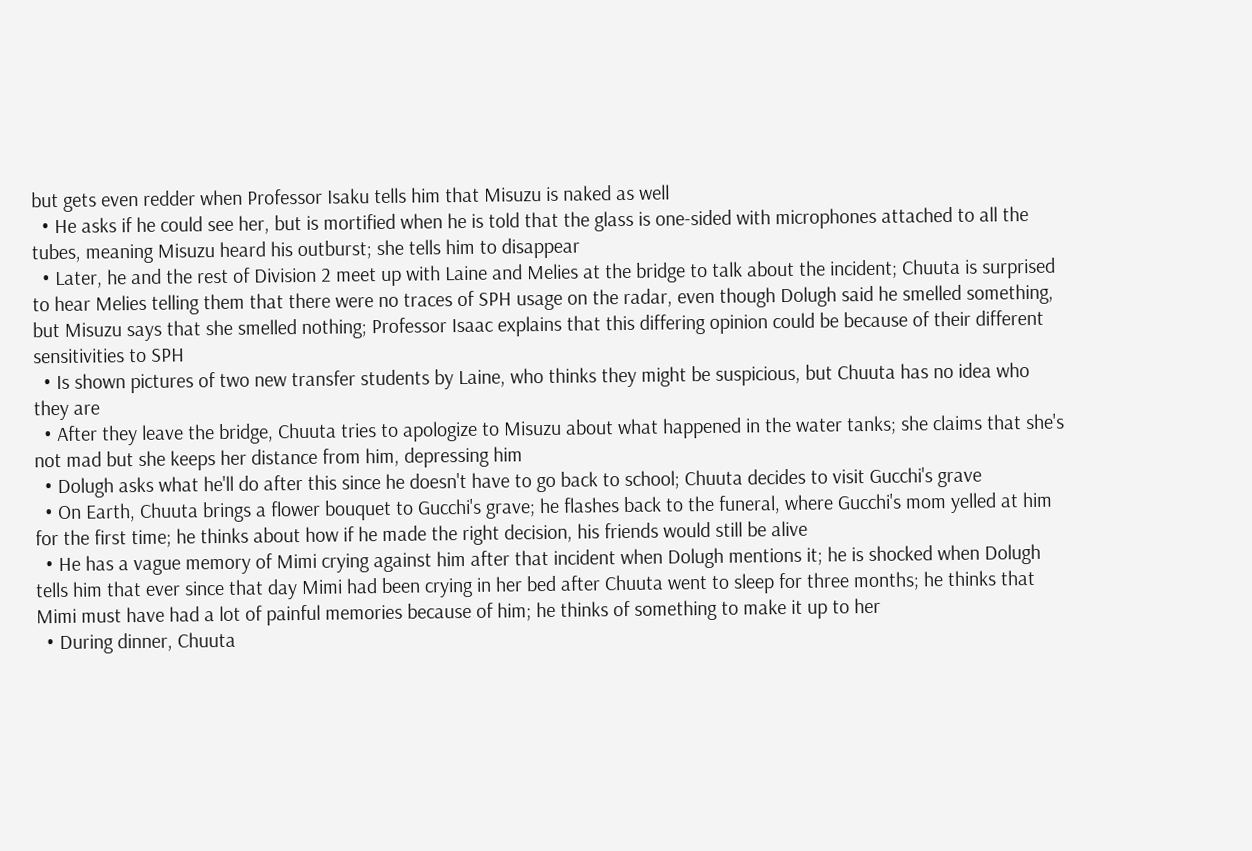but gets even redder when Professor Isaku tells him that Misuzu is naked as well
  • He asks if he could see her, but is mortified when he is told that the glass is one-sided with microphones attached to all the tubes, meaning Misuzu heard his outburst; she tells him to disappear
  • Later, he and the rest of Division 2 meet up with Laine and Melies at the bridge to talk about the incident; Chuuta is surprised to hear Melies telling them that there were no traces of SPH usage on the radar, even though Dolugh said he smelled something, but Misuzu says that she smelled nothing; Professor Isaac explains that this differing opinion could be because of their different sensitivities to SPH
  • Is shown pictures of two new transfer students by Laine, who thinks they might be suspicious, but Chuuta has no idea who they are
  • After they leave the bridge, Chuuta tries to apologize to Misuzu about what happened in the water tanks; she claims that she's not mad but she keeps her distance from him, depressing him
  • Dolugh asks what he'll do after this since he doesn't have to go back to school; Chuuta decides to visit Gucchi's grave
  • On Earth, Chuuta brings a flower bouquet to Gucchi's grave; he flashes back to the funeral, where Gucchi's mom yelled at him for the first time; he thinks about how if he made the right decision, his friends would still be alive
  • He has a vague memory of Mimi crying against him after that incident when Dolugh mentions it; he is shocked when Dolugh tells him that ever since that day Mimi had been crying in her bed after Chuuta went to sleep for three months; he thinks that Mimi must have had a lot of painful memories because of him; he thinks of something to make it up to her
  • During dinner, Chuuta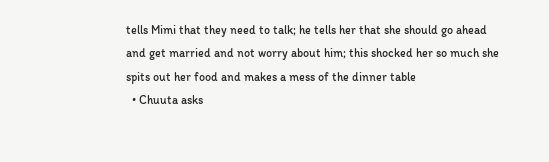tells Mimi that they need to talk; he tells her that she should go ahead and get married and not worry about him; this shocked her so much she spits out her food and makes a mess of the dinner table
  • Chuuta asks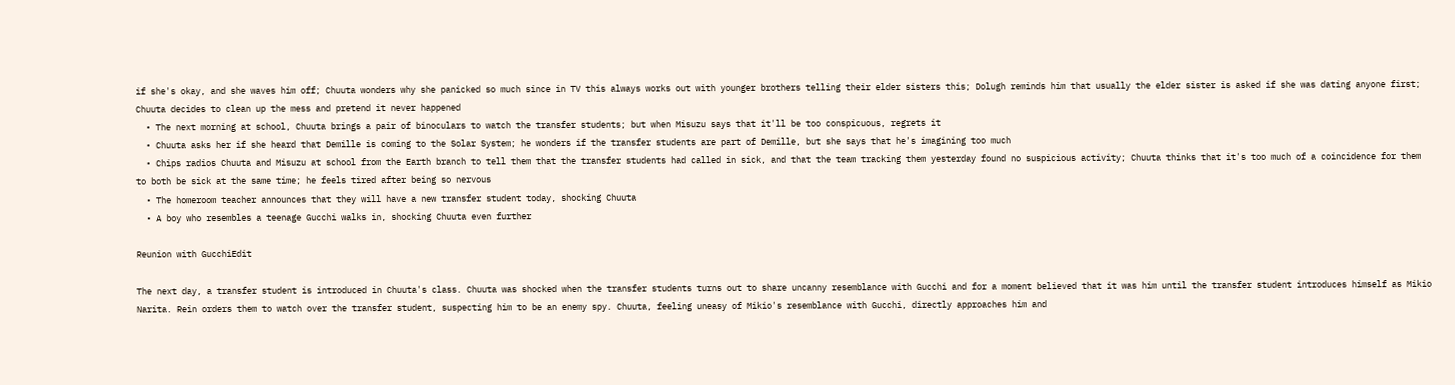if she's okay, and she waves him off; Chuuta wonders why she panicked so much since in TV this always works out with younger brothers telling their elder sisters this; Dolugh reminds him that usually the elder sister is asked if she was dating anyone first; Chuuta decides to clean up the mess and pretend it never happened
  • The next morning at school, Chuuta brings a pair of binoculars to watch the transfer students; but when Misuzu says that it'll be too conspicuous, regrets it
  • Chuuta asks her if she heard that Demille is coming to the Solar System; he wonders if the transfer students are part of Demille, but she says that he's imagining too much
  • Chips radios Chuuta and Misuzu at school from the Earth branch to tell them that the transfer students had called in sick, and that the team tracking them yesterday found no suspicious activity; Chuuta thinks that it's too much of a coincidence for them to both be sick at the same time; he feels tired after being so nervous
  • The homeroom teacher announces that they will have a new transfer student today, shocking Chuuta
  • A boy who resembles a teenage Gucchi walks in, shocking Chuuta even further

Reunion with GucchiEdit

The next day, a transfer student is introduced in Chuuta's class. Chuuta was shocked when the transfer students turns out to share uncanny resemblance with Gucchi and for a moment believed that it was him until the transfer student introduces himself as Mikio Narita. Rein orders them to watch over the transfer student, suspecting him to be an enemy spy. Chuuta, feeling uneasy of Mikio's resemblance with Gucchi, directly approaches him and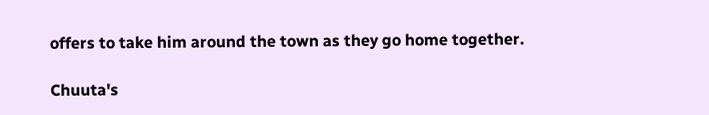offers to take him around the town as they go home together.

Chuuta's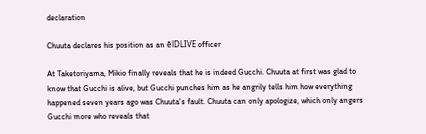declaration

Chuuta declares his position as an ēlDLIVE officer

At Taketoriyama, Mikio finally reveals that he is indeed Gucchi. Chuuta at first was glad to know that Gucchi is alive, but Gucchi punches him as he angrily tells him how everything happened seven years ago was Chuuta's fault. Chuuta can only apologize, which only angers Gucchi more who reveals that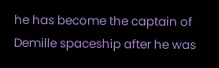he has become the captain of Demille spaceship after he was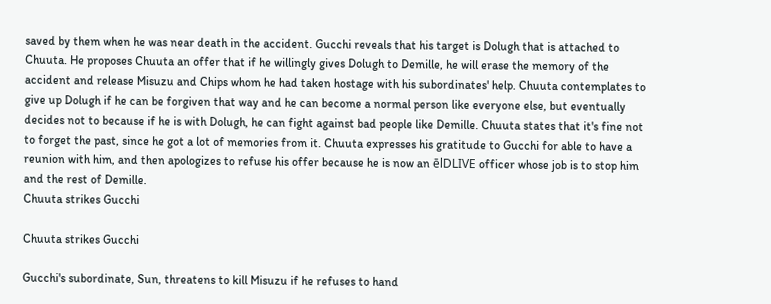saved by them when he was near death in the accident. Gucchi reveals that his target is Dolugh that is attached to Chuuta. He proposes Chuuta an offer that if he willingly gives Dolugh to Demille, he will erase the memory of the accident and release Misuzu and Chips whom he had taken hostage with his subordinates' help. Chuuta contemplates to give up Dolugh if he can be forgiven that way and he can become a normal person like everyone else, but eventually decides not to because if he is with Dolugh, he can fight against bad people like Demille. Chuuta states that it's fine not to forget the past, since he got a lot of memories from it. Chuuta expresses his gratitude to Gucchi for able to have a reunion with him, and then apologizes to refuse his offer because he is now an ēlDLIVE officer whose job is to stop him and the rest of Demille.
Chuuta strikes Gucchi

Chuuta strikes Gucchi

Gucchi's subordinate, Sun, threatens to kill Misuzu if he refuses to hand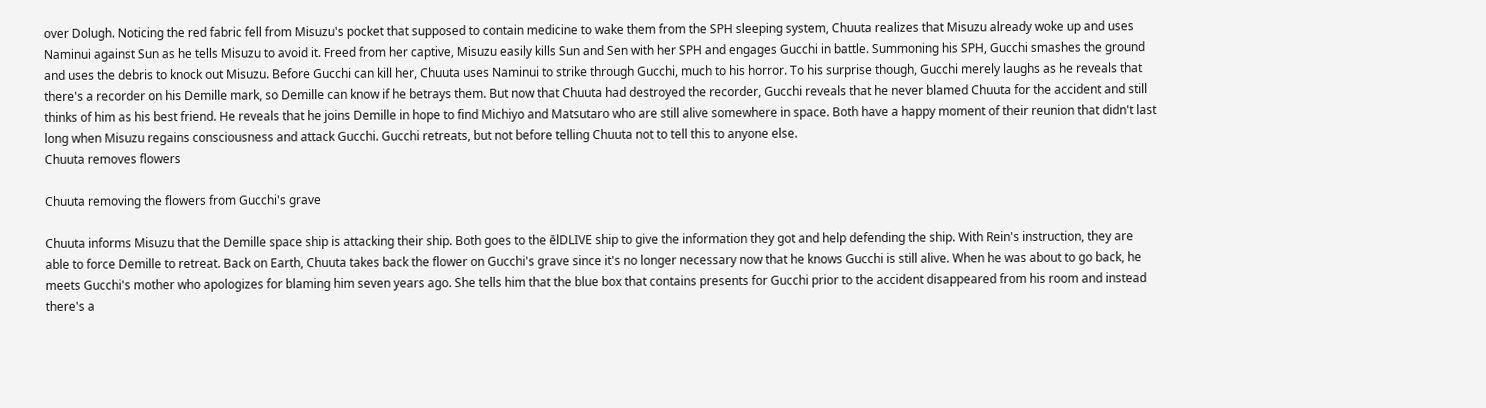over Dolugh. Noticing the red fabric fell from Misuzu's pocket that supposed to contain medicine to wake them from the SPH sleeping system, Chuuta realizes that Misuzu already woke up and uses Naminui against Sun as he tells Misuzu to avoid it. Freed from her captive, Misuzu easily kills Sun and Sen with her SPH and engages Gucchi in battle. Summoning his SPH, Gucchi smashes the ground and uses the debris to knock out Misuzu. Before Gucchi can kill her, Chuuta uses Naminui to strike through Gucchi, much to his horror. To his surprise though, Gucchi merely laughs as he reveals that there's a recorder on his Demille mark, so Demille can know if he betrays them. But now that Chuuta had destroyed the recorder, Gucchi reveals that he never blamed Chuuta for the accident and still thinks of him as his best friend. He reveals that he joins Demille in hope to find Michiyo and Matsutaro who are still alive somewhere in space. Both have a happy moment of their reunion that didn't last long when Misuzu regains consciousness and attack Gucchi. Gucchi retreats, but not before telling Chuuta not to tell this to anyone else.
Chuuta removes flowers

Chuuta removing the flowers from Gucchi's grave

Chuuta informs Misuzu that the Demille space ship is attacking their ship. Both goes to the ēlDLIVE ship to give the information they got and help defending the ship. With Rein's instruction, they are able to force Demille to retreat. Back on Earth, Chuuta takes back the flower on Gucchi's grave since it's no longer necessary now that he knows Gucchi is still alive. When he was about to go back, he meets Gucchi's mother who apologizes for blaming him seven years ago. She tells him that the blue box that contains presents for Gucchi prior to the accident disappeared from his room and instead there's a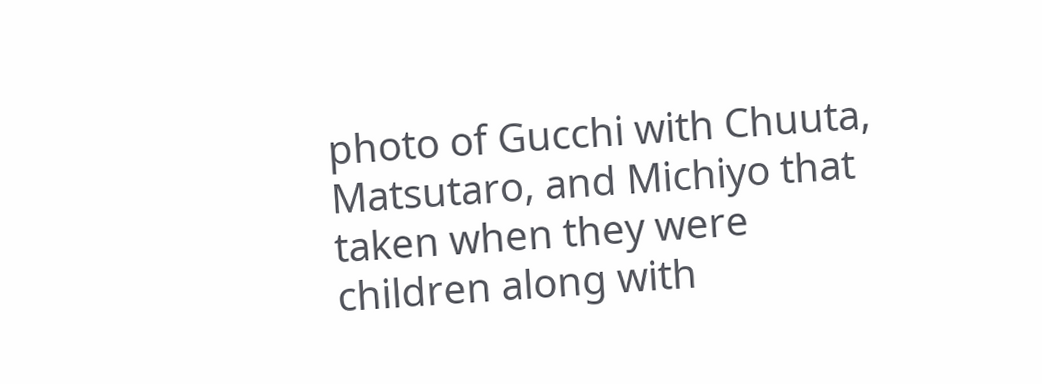photo of Gucchi with Chuuta, Matsutaro, and Michiyo that taken when they were children along with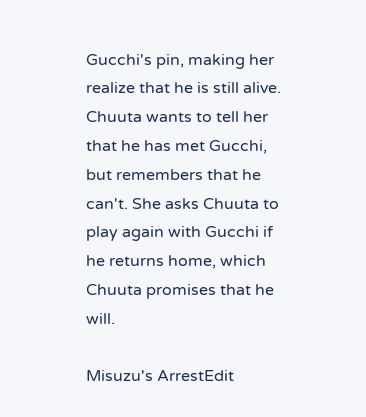Gucchi's pin, making her realize that he is still alive. Chuuta wants to tell her that he has met Gucchi, but remembers that he can't. She asks Chuuta to play again with Gucchi if he returns home, which Chuuta promises that he will.

Misuzu's ArrestEdit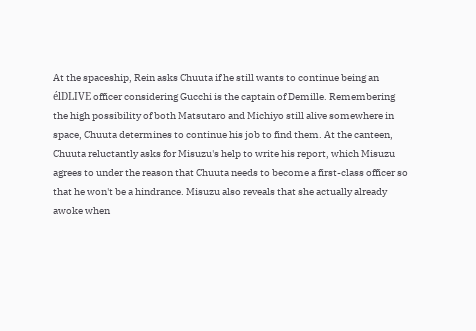At the spaceship, Rein asks Chuuta if he still wants to continue being an élDLIVE officer considering Gucchi is the captain of Demille. Remembering the high possibility of both Matsutaro and Michiyo still alive somewhere in space, Chuuta determines to continue his job to find them. At the canteen, Chuuta reluctantly asks for Misuzu's help to write his report, which Misuzu agrees to under the reason that Chuuta needs to become a first-class officer so that he won't be a hindrance. Misuzu also reveals that she actually already awoke when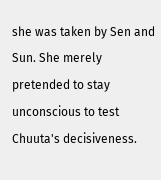she was taken by Sen and Sun. She merely pretended to stay unconscious to test Chuuta's decisiveness.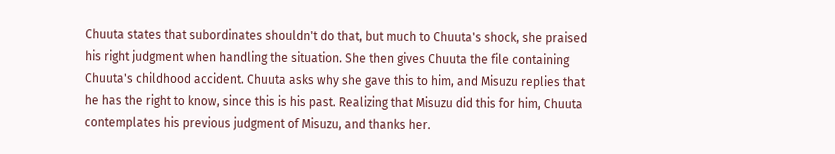Chuuta states that subordinates shouldn't do that, but much to Chuuta's shock, she praised his right judgment when handling the situation. She then gives Chuuta the file containing Chuuta's childhood accident. Chuuta asks why she gave this to him, and Misuzu replies that he has the right to know, since this is his past. Realizing that Misuzu did this for him, Chuuta contemplates his previous judgment of Misuzu, and thanks her.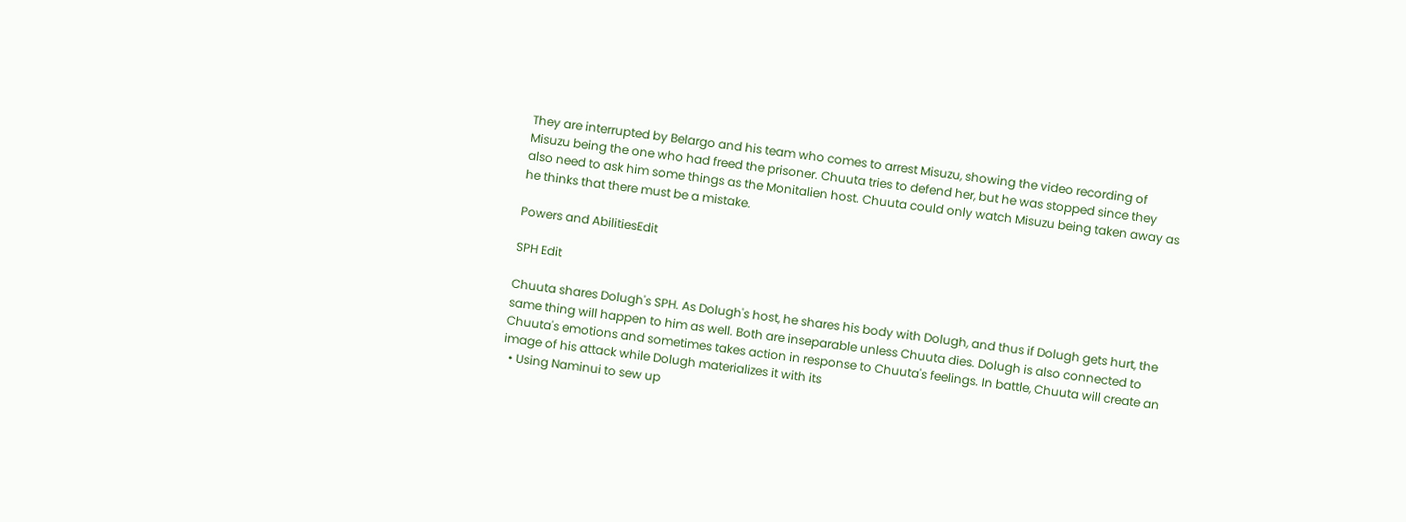They are interrupted by Belargo and his team who comes to arrest Misuzu, showing the video recording of Misuzu being the one who had freed the prisoner. Chuuta tries to defend her, but he was stopped since they also need to ask him some things as the Monitalien host. Chuuta could only watch Misuzu being taken away as he thinks that there must be a mistake.

Powers and AbilitiesEdit

SPH Edit

Chuuta shares Dolugh's SPH. As Dolugh's host, he shares his body with Dolugh, and thus if Dolugh gets hurt, the same thing will happen to him as well. Both are inseparable unless Chuuta dies. Dolugh is also connected to Chuuta's emotions and sometimes takes action in response to Chuuta's feelings. In battle, Chuuta will create an image of his attack while Dolugh materializes it with its
  • Using Naminui to sew up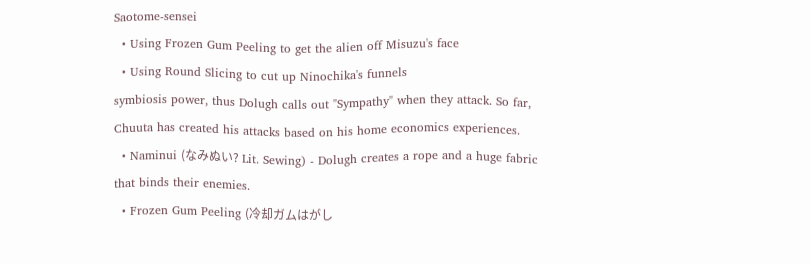Saotome-sensei
  • Using Frozen Gum Peeling to get the alien off Misuzu's face
  • Using Round Slicing to cut up Ninochika's funnels
symbiosis power, thus Dolugh calls out "Sympathy" when they attack. So far, Chuuta has created his attacks based on his home economics experiences.
  • Naminui (なみぬい? Lit. Sewing) - Dolugh creates a rope and a huge fabric that binds their enemies.
  • Frozen Gum Peeling (冷却ガムはがし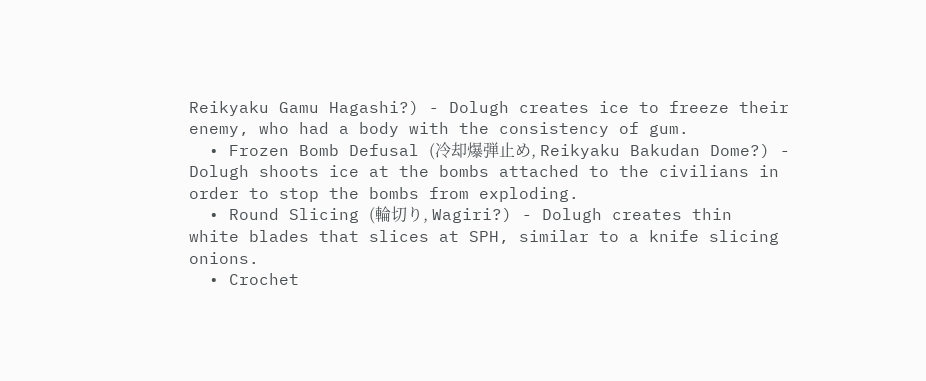Reikyaku Gamu Hagashi?) - Dolugh creates ice to freeze their enemy, who had a body with the consistency of gum.
  • Frozen Bomb Defusal (冷却爆弾止め, Reikyaku Bakudan Dome?) - Dolugh shoots ice at the bombs attached to the civilians in order to stop the bombs from exploding.
  • Round Slicing (輪切り, Wagiri?) - Dolugh creates thin white blades that slices at SPH, similar to a knife slicing onions.
  • Crochet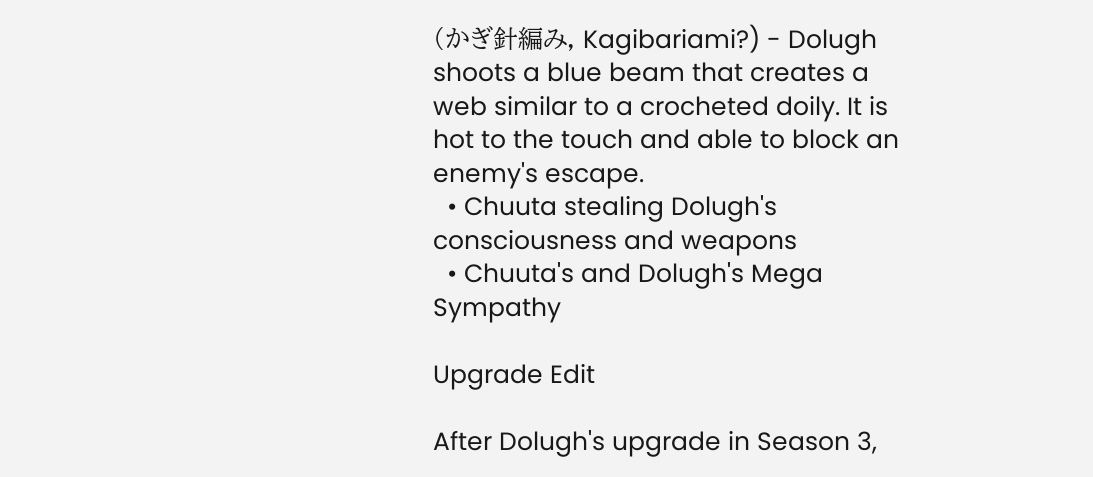(かぎ針編み, Kagibariami?) - Dolugh shoots a blue beam that creates a web similar to a crocheted doily. It is hot to the touch and able to block an enemy's escape.
  • Chuuta stealing Dolugh's consciousness and weapons
  • Chuuta's and Dolugh's Mega Sympathy

Upgrade Edit

After Dolugh's upgrade in Season 3,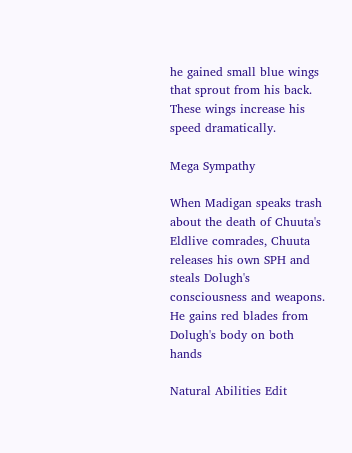he gained small blue wings that sprout from his back. These wings increase his speed dramatically.

Mega Sympathy

When Madigan speaks trash about the death of Chuuta's Eldlive comrades, Chuuta releases his own SPH and steals Dolugh's consciousness and weapons. He gains red blades from Dolugh's body on both hands

Natural Abilities Edit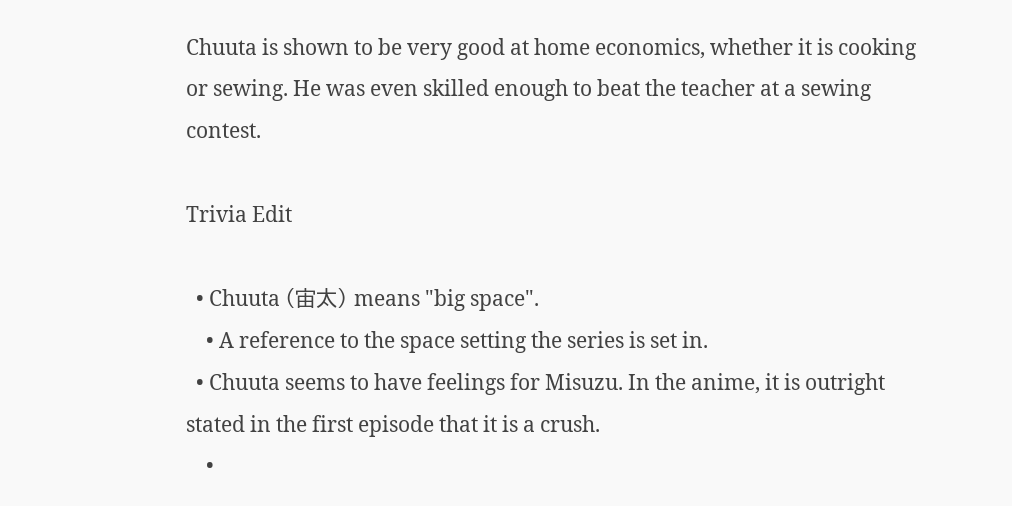Chuuta is shown to be very good at home economics, whether it is cooking or sewing. He was even skilled enough to beat the teacher at a sewing contest.

Trivia Edit

  • Chuuta (宙太) means "big space".
    • A reference to the space setting the series is set in.
  • Chuuta seems to have feelings for Misuzu. In the anime, it is outright stated in the first episode that it is a crush.
    •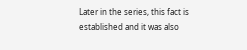Later in the series, this fact is established and it was also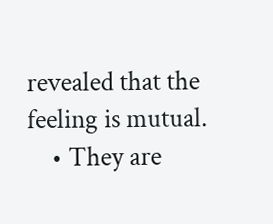revealed that the feeling is mutual.
    • They are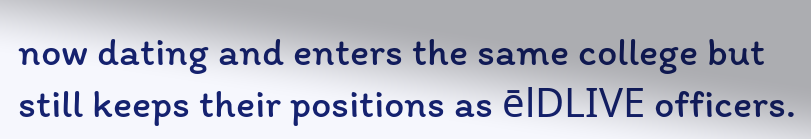now dating and enters the same college but still keeps their positions as ēlDLIVE officers.